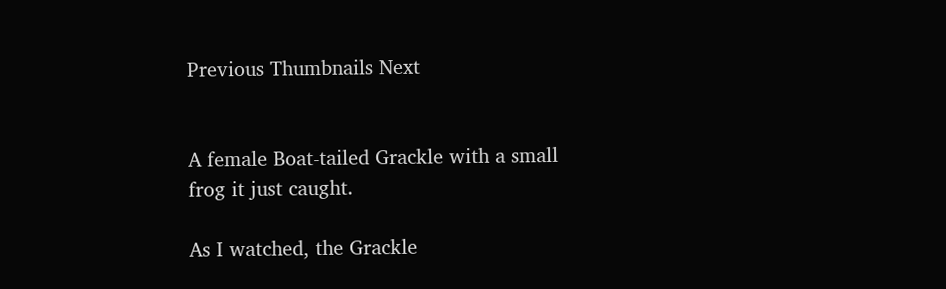Previous Thumbnails Next


A female Boat-tailed Grackle with a small frog it just caught.

As I watched, the Grackle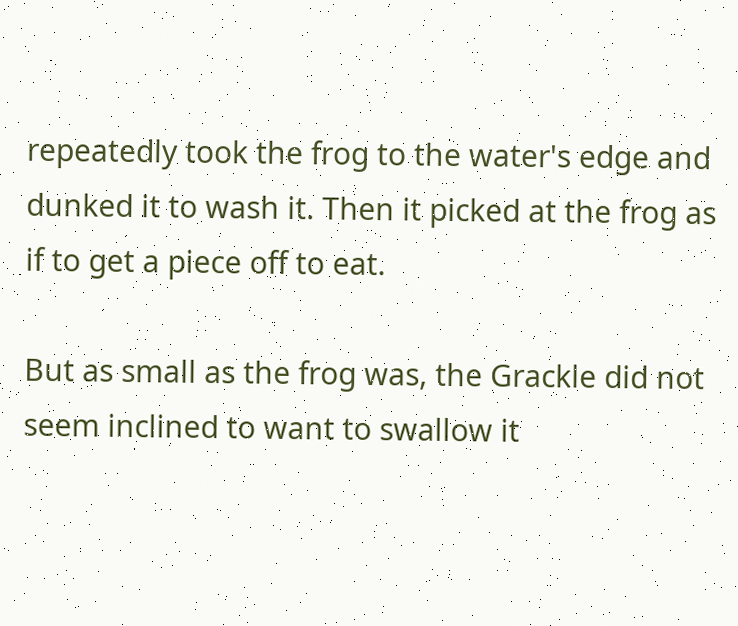repeatedly took the frog to the water's edge and dunked it to wash it. Then it picked at the frog as if to get a piece off to eat.

But as small as the frog was, the Grackle did not seem inclined to want to swallow it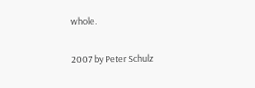whole.

2007 by Peter Schulz